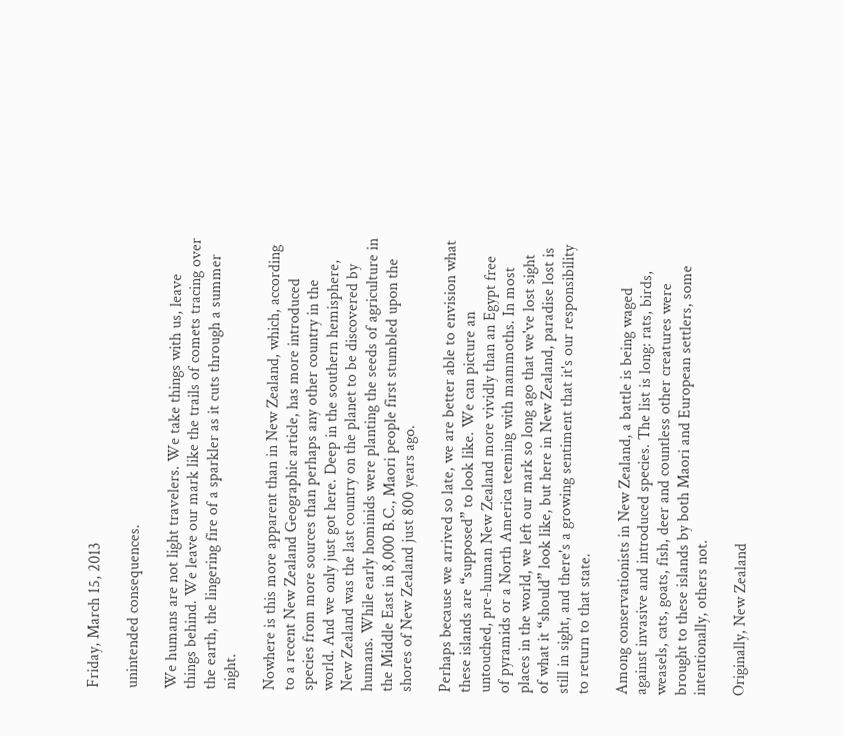Friday, March 15, 2013

unintended consequences.

We humans are not light travelers. We take things with us, leave things behind. We leave our mark like the trails of comets tracing over the earth, the lingering fire of a sparkler as it cuts through a summer night.

Nowhere is this more apparent than in New Zealand, which, according to a recent New Zealand Geographic article, has more introduced species from more sources than perhaps any other country in the world. And we only just got here. Deep in the southern hemisphere, New Zealand was the last country on the planet to be discovered by humans. While early hominids were planting the seeds of agriculture in the Middle East in 8,000 B.C., Maori people first stumbled upon the shores of New Zealand just 800 years ago.

Perhaps because we arrived so late, we are better able to envision what these islands are “supposed” to look like. We can picture an untouched, pre-human New Zealand more vividly than an Egypt free of pyramids or a North America teeming with mammoths. In most places in the world, we left our mark so long ago that we've lost sight of what it “should” look like, but here in New Zealand, paradise lost is still in sight, and there's a growing sentiment that it's our responsibility to return to that state.

Among conservationists in New Zealand, a battle is being waged against invasive and introduced species. The list is long: rats, birds, weasels, cats, goats, fish, deer and countless other creatures were brought to these islands by both Maori and European settlers, some intentionally, others not.

Originally, New Zealand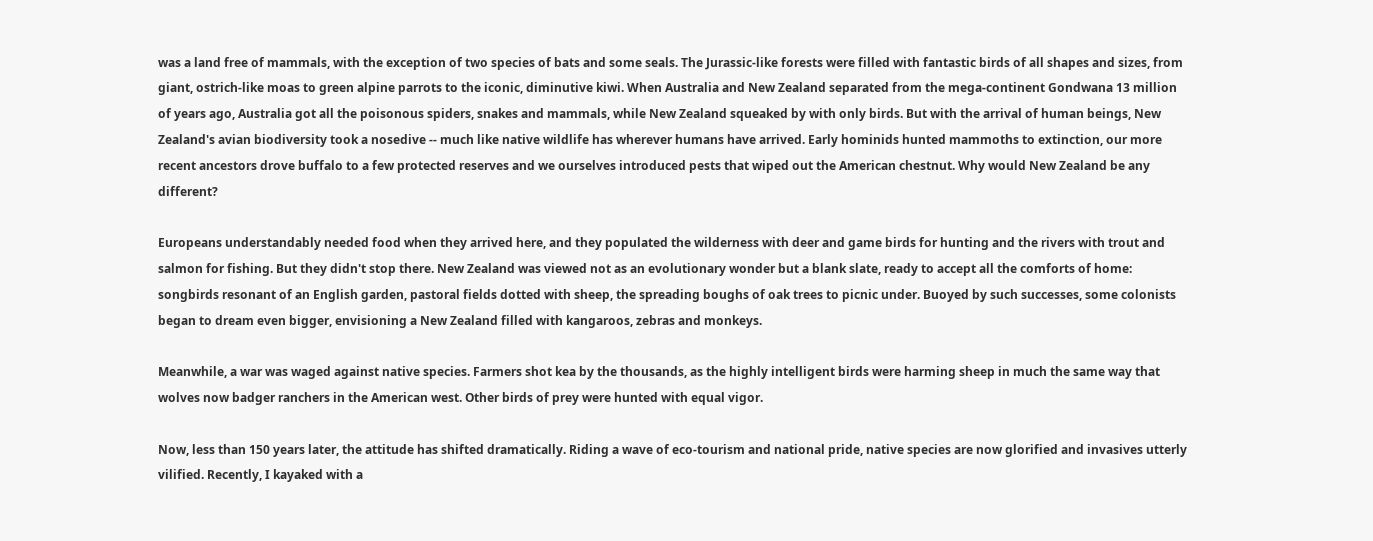was a land free of mammals, with the exception of two species of bats and some seals. The Jurassic-like forests were filled with fantastic birds of all shapes and sizes, from giant, ostrich-like moas to green alpine parrots to the iconic, diminutive kiwi. When Australia and New Zealand separated from the mega-continent Gondwana 13 million of years ago, Australia got all the poisonous spiders, snakes and mammals, while New Zealand squeaked by with only birds. But with the arrival of human beings, New Zealand's avian biodiversity took a nosedive -- much like native wildlife has wherever humans have arrived. Early hominids hunted mammoths to extinction, our more recent ancestors drove buffalo to a few protected reserves and we ourselves introduced pests that wiped out the American chestnut. Why would New Zealand be any different?

Europeans understandably needed food when they arrived here, and they populated the wilderness with deer and game birds for hunting and the rivers with trout and salmon for fishing. But they didn't stop there. New Zealand was viewed not as an evolutionary wonder but a blank slate, ready to accept all the comforts of home: songbirds resonant of an English garden, pastoral fields dotted with sheep, the spreading boughs of oak trees to picnic under. Buoyed by such successes, some colonists began to dream even bigger, envisioning a New Zealand filled with kangaroos, zebras and monkeys.

Meanwhile, a war was waged against native species. Farmers shot kea by the thousands, as the highly intelligent birds were harming sheep in much the same way that wolves now badger ranchers in the American west. Other birds of prey were hunted with equal vigor.

Now, less than 150 years later, the attitude has shifted dramatically. Riding a wave of eco-tourism and national pride, native species are now glorified and invasives utterly vilified. Recently, I kayaked with a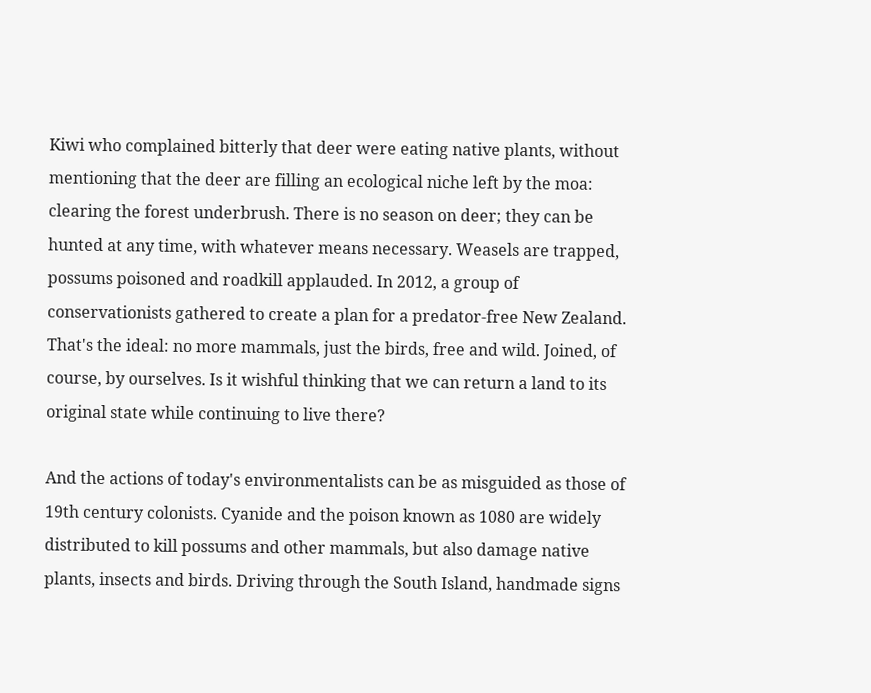Kiwi who complained bitterly that deer were eating native plants, without mentioning that the deer are filling an ecological niche left by the moa: clearing the forest underbrush. There is no season on deer; they can be hunted at any time, with whatever means necessary. Weasels are trapped, possums poisoned and roadkill applauded. In 2012, a group of conservationists gathered to create a plan for a predator-free New Zealand. That's the ideal: no more mammals, just the birds, free and wild. Joined, of course, by ourselves. Is it wishful thinking that we can return a land to its original state while continuing to live there?

And the actions of today's environmentalists can be as misguided as those of 19th century colonists. Cyanide and the poison known as 1080 are widely distributed to kill possums and other mammals, but also damage native plants, insects and birds. Driving through the South Island, handmade signs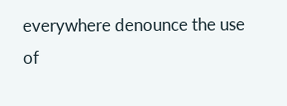everywhere denounce the use of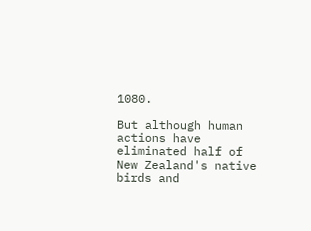1080.

But although human actions have eliminated half of New Zealand's native birds and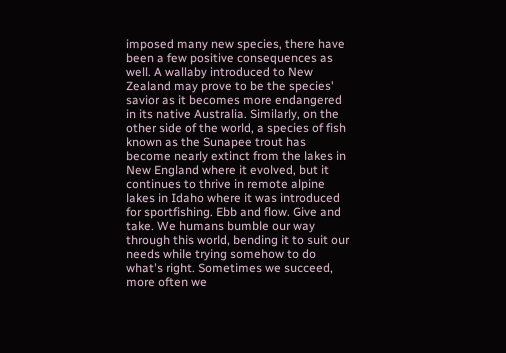imposed many new species, there have been a few positive consequences as well. A wallaby introduced to New Zealand may prove to be the species' savior as it becomes more endangered in its native Australia. Similarly, on the other side of the world, a species of fish known as the Sunapee trout has become nearly extinct from the lakes in New England where it evolved, but it continues to thrive in remote alpine lakes in Idaho where it was introduced for sportfishing. Ebb and flow. Give and take. We humans bumble our way through this world, bending it to suit our needs while trying somehow to do what's right. Sometimes we succeed, more often we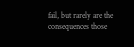fail, but rarely are the consequences those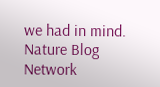we had in mind.
Nature Blog Network